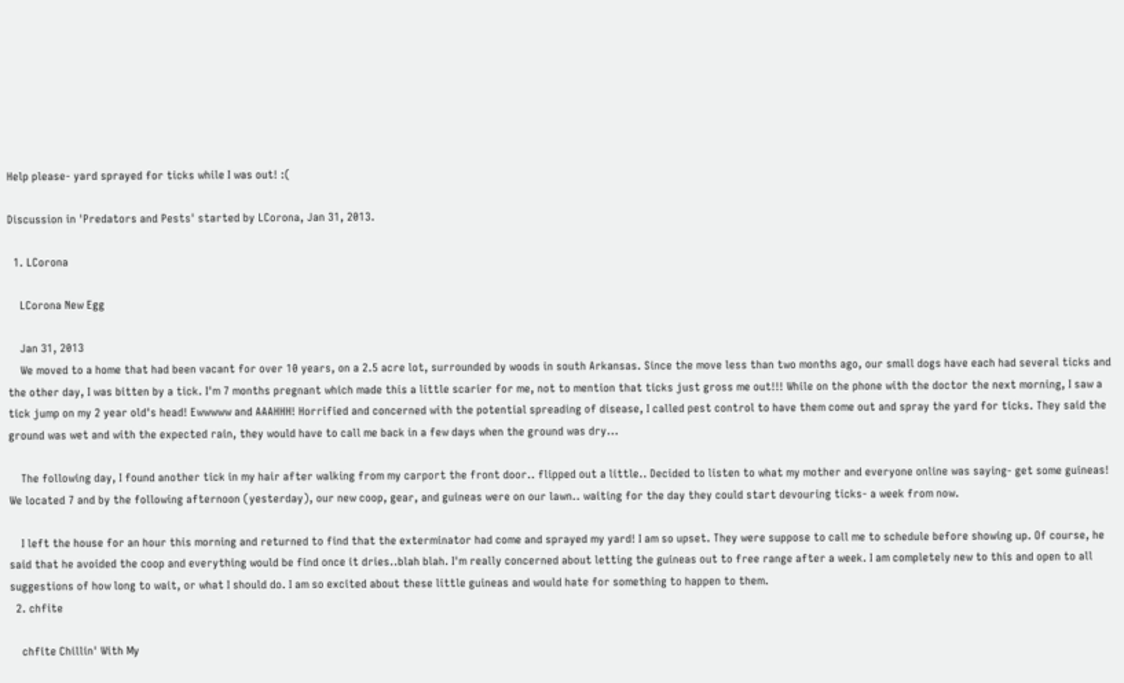Help please- yard sprayed for ticks while I was out! :(

Discussion in 'Predators and Pests' started by LCorona, Jan 31, 2013.

  1. LCorona

    LCorona New Egg

    Jan 31, 2013
    We moved to a home that had been vacant for over 10 years, on a 2.5 acre lot, surrounded by woods in south Arkansas. Since the move less than two months ago, our small dogs have each had several ticks and the other day, I was bitten by a tick. I'm 7 months pregnant which made this a little scarier for me, not to mention that ticks just gross me out!!! While on the phone with the doctor the next morning, I saw a tick jump on my 2 year old's head! Ewwwww and AAAHHH! Horrified and concerned with the potential spreading of disease, I called pest control to have them come out and spray the yard for ticks. They said the ground was wet and with the expected rain, they would have to call me back in a few days when the ground was dry...

    The following day, I found another tick in my hair after walking from my carport the front door.. flipped out a little.. Decided to listen to what my mother and everyone online was saying- get some guineas! We located 7 and by the following afternoon (yesterday), our new coop, gear, and guineas were on our lawn.. waiting for the day they could start devouring ticks- a week from now.

    I left the house for an hour this morning and returned to find that the exterminator had come and sprayed my yard! I am so upset. They were suppose to call me to schedule before showing up. Of course, he said that he avoided the coop and everything would be find once it dries..blah blah. I'm really concerned about letting the guineas out to free range after a week. I am completely new to this and open to all suggestions of how long to wait, or what I should do. I am so excited about these little guineas and would hate for something to happen to them.
  2. chfite

    chfite Chillin' With My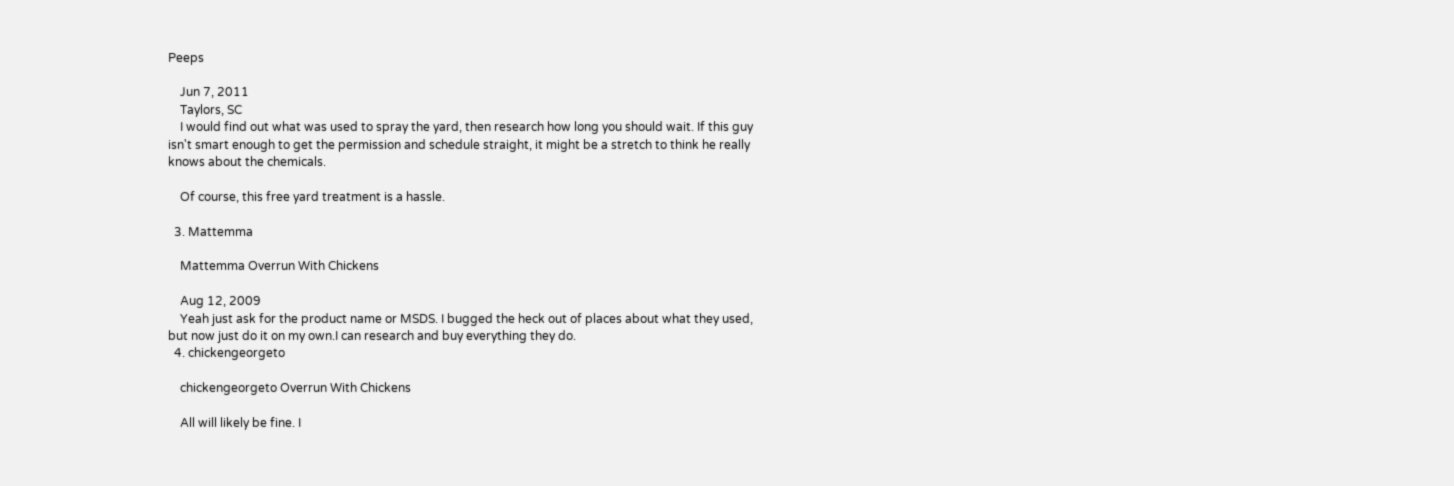Peeps

    Jun 7, 2011
    Taylors, SC
    I would find out what was used to spray the yard, then research how long you should wait. If this guy isn't smart enough to get the permission and schedule straight, it might be a stretch to think he really knows about the chemicals.

    Of course, this free yard treatment is a hassle.

  3. Mattemma

    Mattemma Overrun With Chickens

    Aug 12, 2009
    Yeah just ask for the product name or MSDS. I bugged the heck out of places about what they used, but now just do it on my own.I can research and buy everything they do.
  4. chickengeorgeto

    chickengeorgeto Overrun With Chickens

    All will likely be fine. I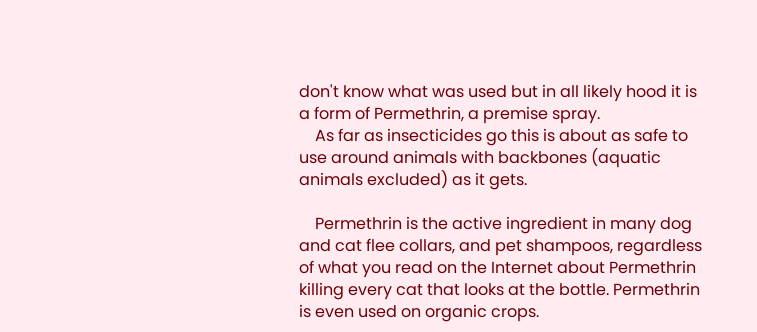don't know what was used but in all likely hood it is a form of Permethrin, a premise spray.
    As far as insecticides go this is about as safe to use around animals with backbones (aquatic animals excluded) as it gets.

    Permethrin is the active ingredient in many dog and cat flee collars, and pet shampoos, regardless of what you read on the Internet about Permethrin killing every cat that looks at the bottle. Permethrin is even used on organic crops.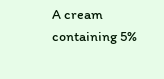A cream containing 5%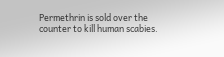Permethrin is sold over the counter to kill human scabies.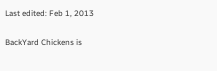Last edited: Feb 1, 2013

BackYard Chickens is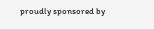proudly sponsored by